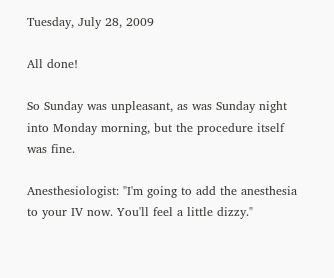Tuesday, July 28, 2009

All done!

So Sunday was unpleasant, as was Sunday night into Monday morning, but the procedure itself was fine.

Anesthesiologist: "I'm going to add the anesthesia to your IV now. You'll feel a little dizzy."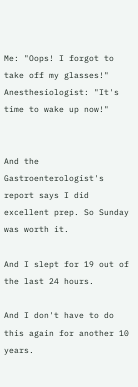Me: "Oops! I forgot to take off my glasses!"
Anesthesiologist: "It's time to wake up now!"


And the Gastroenterologist's report says I did excellent prep. So Sunday was worth it.

And I slept for 19 out of the last 24 hours.

And I don't have to do this again for another 10 years.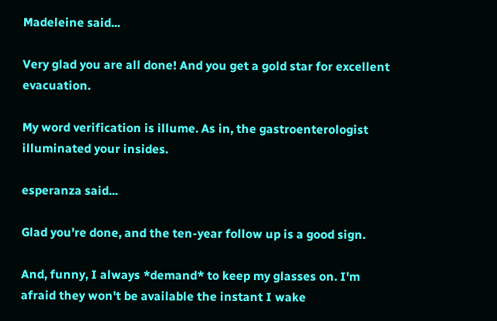Madeleine said...

Very glad you are all done! And you get a gold star for excellent evacuation.

My word verification is illume. As in, the gastroenterologist illuminated your insides.

esperanza said...

Glad you're done, and the ten-year follow up is a good sign.

And, funny, I always *demand* to keep my glasses on. I'm afraid they won't be available the instant I wake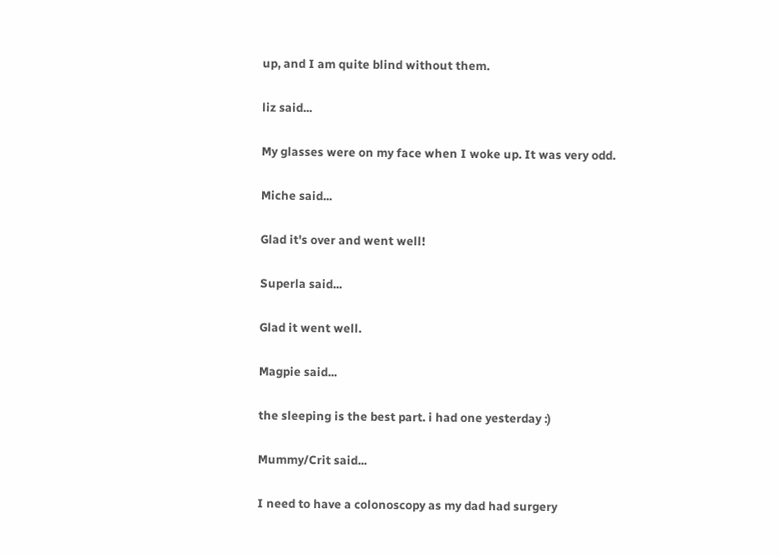up, and I am quite blind without them.

liz said...

My glasses were on my face when I woke up. It was very odd.

Miche said...

Glad it's over and went well!

Superla said...

Glad it went well.

Magpie said...

the sleeping is the best part. i had one yesterday :)

Mummy/Crit said...

I need to have a colonoscopy as my dad had surgery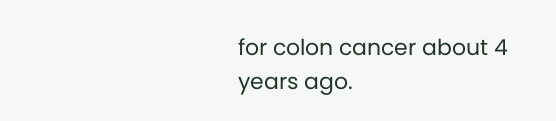for colon cancer about 4 years ago.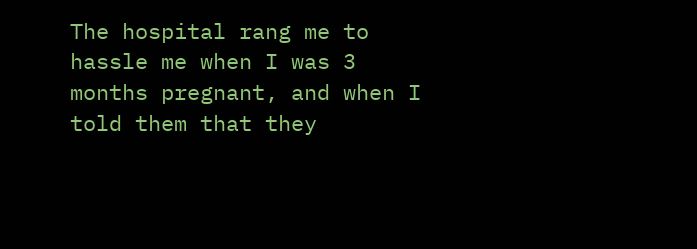The hospital rang me to hassle me when I was 3 months pregnant, and when I told them that they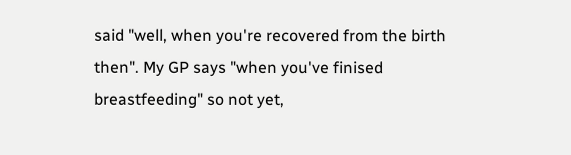said "well, when you're recovered from the birth then". My GP says "when you've finised breastfeeding" so not yet,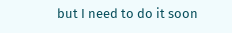but I need to do it soon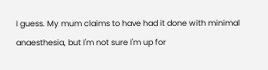I guess. My mum claims to have had it done with minimal anaesthesia, but I'm not sure I'm up for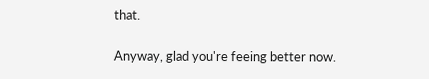that.

Anyway, glad you're feeing better now.